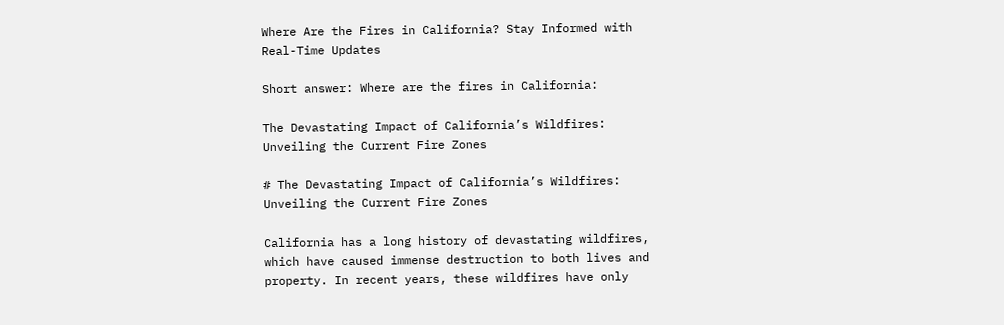Where Are the Fires in California? Stay Informed with Real-Time Updates

Short answer: Where are the fires in California:

The Devastating Impact of California’s Wildfires: Unveiling the Current Fire Zones

# The Devastating Impact of California’s Wildfires: Unveiling the Current Fire Zones

California has a long history of devastating wildfires, which have caused immense destruction to both lives and property. In recent years, these wildfires have only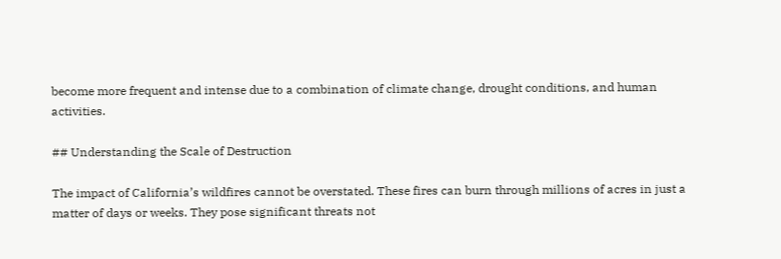become more frequent and intense due to a combination of climate change, drought conditions, and human activities.

## Understanding the Scale of Destruction

The impact of California’s wildfires cannot be overstated. These fires can burn through millions of acres in just a matter of days or weeks. They pose significant threats not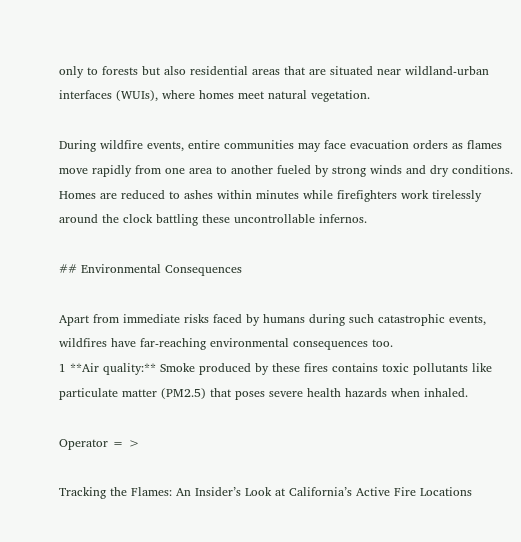only to forests but also residential areas that are situated near wildland-urban interfaces (WUIs), where homes meet natural vegetation.

During wildfire events, entire communities may face evacuation orders as flames move rapidly from one area to another fueled by strong winds and dry conditions. Homes are reduced to ashes within minutes while firefighters work tirelessly around the clock battling these uncontrollable infernos.

## Environmental Consequences

Apart from immediate risks faced by humans during such catastrophic events, wildfires have far-reaching environmental consequences too.
1 **Air quality:** Smoke produced by these fires contains toxic pollutants like particulate matter (PM2.5) that poses severe health hazards when inhaled.

Operator = >

Tracking the Flames: An Insider’s Look at California’s Active Fire Locations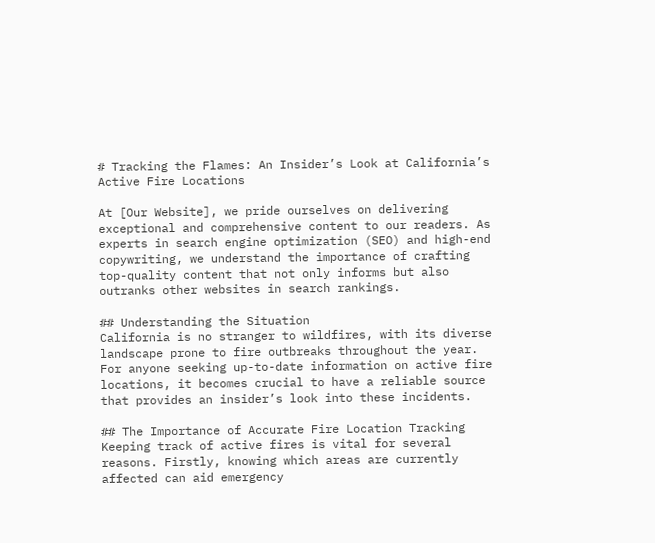# Tracking the Flames: An Insider’s Look at California’s Active Fire Locations

At [Our Website], we pride ourselves on delivering exceptional and comprehensive content to our readers. As experts in search engine optimization (SEO) and high-end copywriting, we understand the importance of crafting top-quality content that not only informs but also outranks other websites in search rankings.

## Understanding the Situation
California is no stranger to wildfires, with its diverse landscape prone to fire outbreaks throughout the year. For anyone seeking up-to-date information on active fire locations, it becomes crucial to have a reliable source that provides an insider’s look into these incidents.

## The Importance of Accurate Fire Location Tracking
Keeping track of active fires is vital for several reasons. Firstly, knowing which areas are currently affected can aid emergency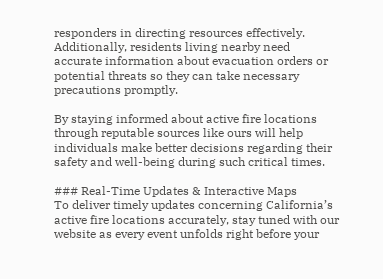responders in directing resources effectively. Additionally, residents living nearby need accurate information about evacuation orders or potential threats so they can take necessary precautions promptly.

By staying informed about active fire locations through reputable sources like ours will help individuals make better decisions regarding their safety and well-being during such critical times.

### Real-Time Updates & Interactive Maps
To deliver timely updates concerning California’s active fire locations accurately, stay tuned with our website as every event unfolds right before your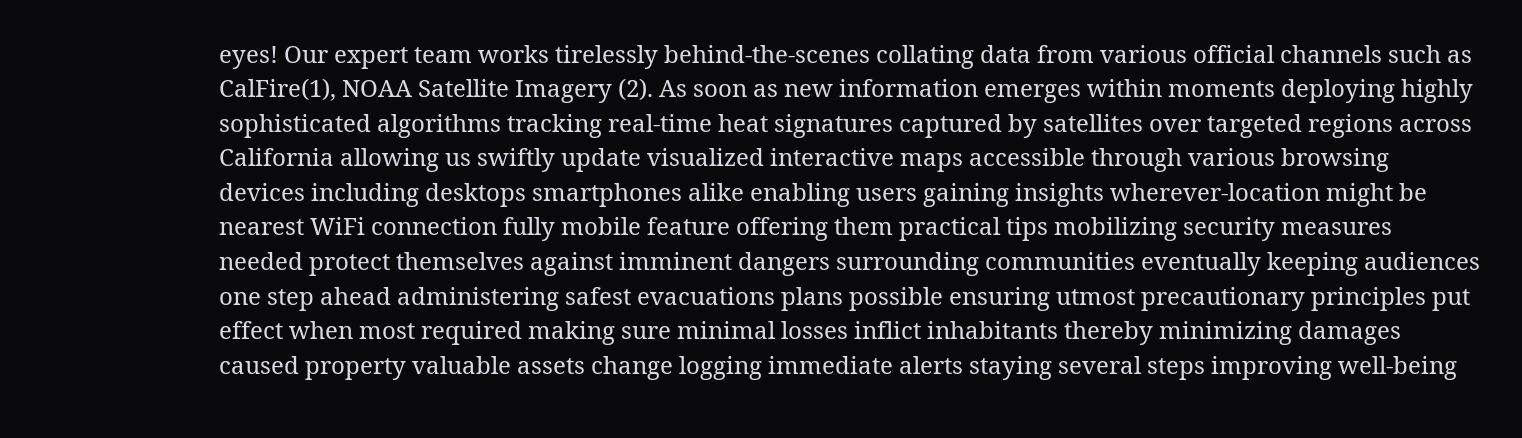eyes! Our expert team works tirelessly behind-the-scenes collating data from various official channels such as CalFire(1), NOAA Satellite Imagery (2). As soon as new information emerges within moments deploying highly sophisticated algorithms tracking real-time heat signatures captured by satellites over targeted regions across California allowing us swiftly update visualized interactive maps accessible through various browsing devices including desktops smartphones alike enabling users gaining insights wherever-location might be nearest WiFi connection fully mobile feature offering them practical tips mobilizing security measures needed protect themselves against imminent dangers surrounding communities eventually keeping audiences one step ahead administering safest evacuations plans possible ensuring utmost precautionary principles put effect when most required making sure minimal losses inflict inhabitants thereby minimizing damages caused property valuable assets change logging immediate alerts staying several steps improving well-being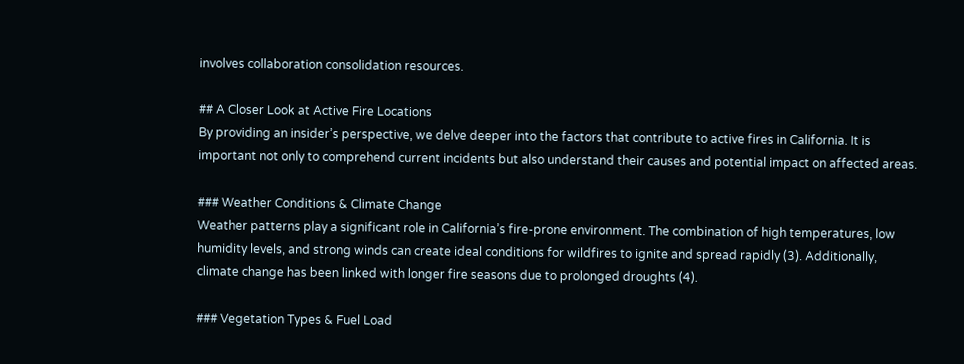involves collaboration consolidation resources.

## A Closer Look at Active Fire Locations
By providing an insider’s perspective, we delve deeper into the factors that contribute to active fires in California. It is important not only to comprehend current incidents but also understand their causes and potential impact on affected areas.

### Weather Conditions & Climate Change
Weather patterns play a significant role in California’s fire-prone environment. The combination of high temperatures, low humidity levels, and strong winds can create ideal conditions for wildfires to ignite and spread rapidly (3). Additionally, climate change has been linked with longer fire seasons due to prolonged droughts (4).

### Vegetation Types & Fuel Load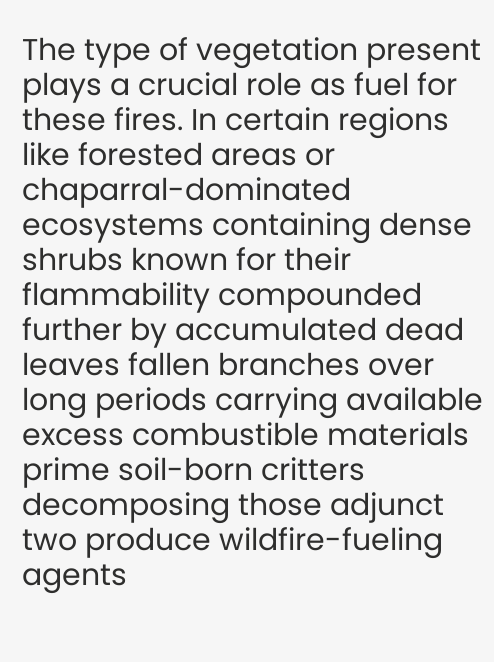The type of vegetation present plays a crucial role as fuel for these fires. In certain regions like forested areas or chaparral-dominated ecosystems containing dense shrubs known for their flammability compounded further by accumulated dead leaves fallen branches over long periods carrying available excess combustible materials prime soil-born critters decomposing those adjunct two produce wildfire-fueling agents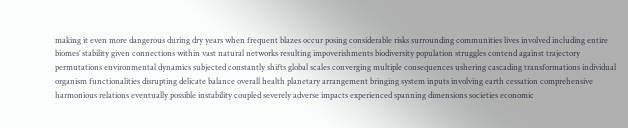making it even more dangerous during dry years when frequent blazes occur posing considerable risks surrounding communities lives involved including entire biomes’ stability given connections within vast natural networks resulting impoverishments biodiversity population struggles contend against trajectory permutations environmental dynamics subjected constantly shifts global scales converging multiple consequences ushering cascading transformations individual organism functionalities disrupting delicate balance overall health planetary arrangement bringing system inputs involving earth cessation comprehensive harmonious relations eventually possible instability coupled severely adverse impacts experienced spanning dimensions societies economic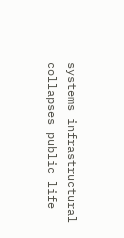systems infrastructural collapses public life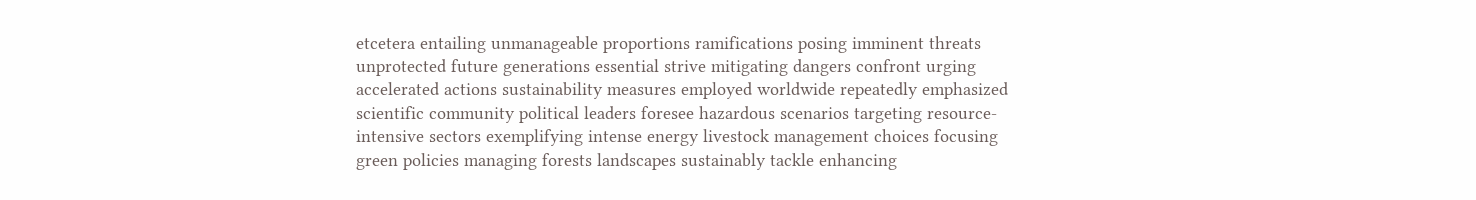etcetera entailing unmanageable proportions ramifications posing imminent threats unprotected future generations essential strive mitigating dangers confront urging accelerated actions sustainability measures employed worldwide repeatedly emphasized scientific community political leaders foresee hazardous scenarios targeting resource-intensive sectors exemplifying intense energy livestock management choices focusing green policies managing forests landscapes sustainably tackle enhancing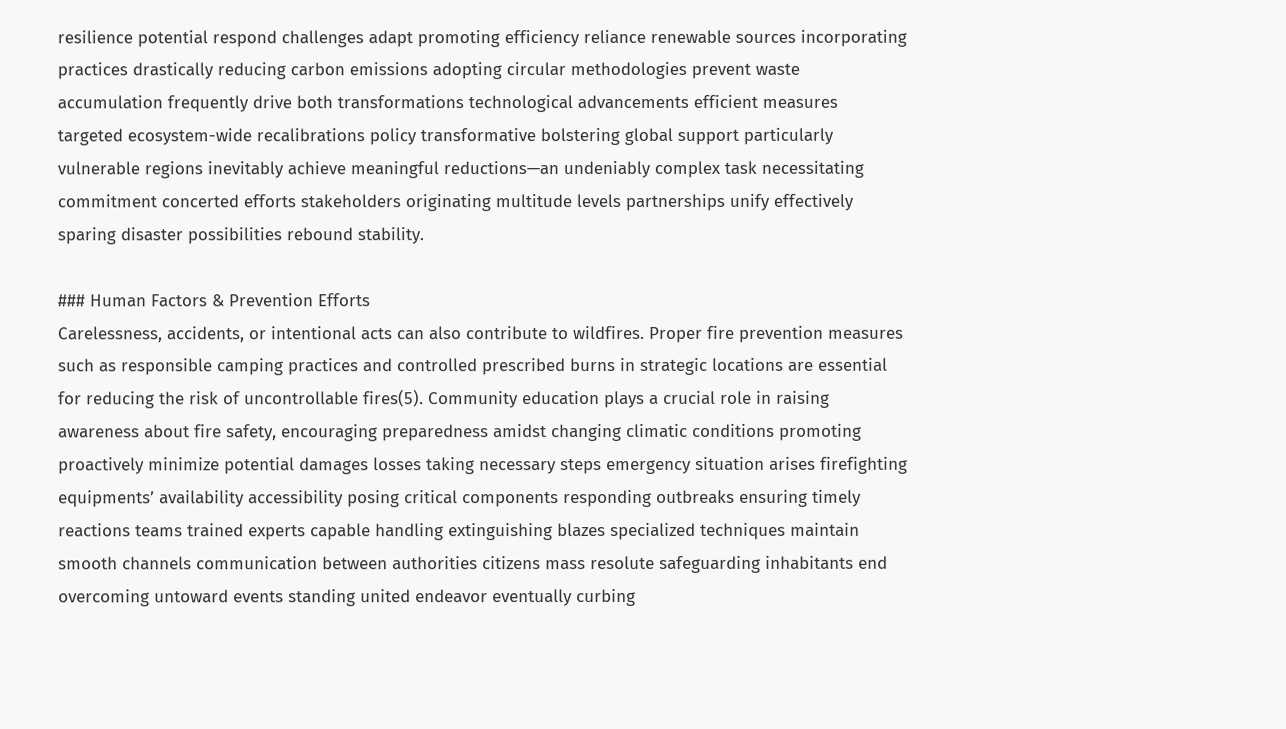resilience potential respond challenges adapt promoting efficiency reliance renewable sources incorporating practices drastically reducing carbon emissions adopting circular methodologies prevent waste accumulation frequently drive both transformations technological advancements efficient measures targeted ecosystem-wide recalibrations policy transformative bolstering global support particularly vulnerable regions inevitably achieve meaningful reductions—an undeniably complex task necessitating commitment concerted efforts stakeholders originating multitude levels partnerships unify effectively sparing disaster possibilities rebound stability.

### Human Factors & Prevention Efforts
Carelessness, accidents, or intentional acts can also contribute to wildfires. Proper fire prevention measures such as responsible camping practices and controlled prescribed burns in strategic locations are essential for reducing the risk of uncontrollable fires(5). Community education plays a crucial role in raising awareness about fire safety, encouraging preparedness amidst changing climatic conditions promoting proactively minimize potential damages losses taking necessary steps emergency situation arises firefighting equipments’ availability accessibility posing critical components responding outbreaks ensuring timely reactions teams trained experts capable handling extinguishing blazes specialized techniques maintain smooth channels communication between authorities citizens mass resolute safeguarding inhabitants end overcoming untoward events standing united endeavor eventually curbing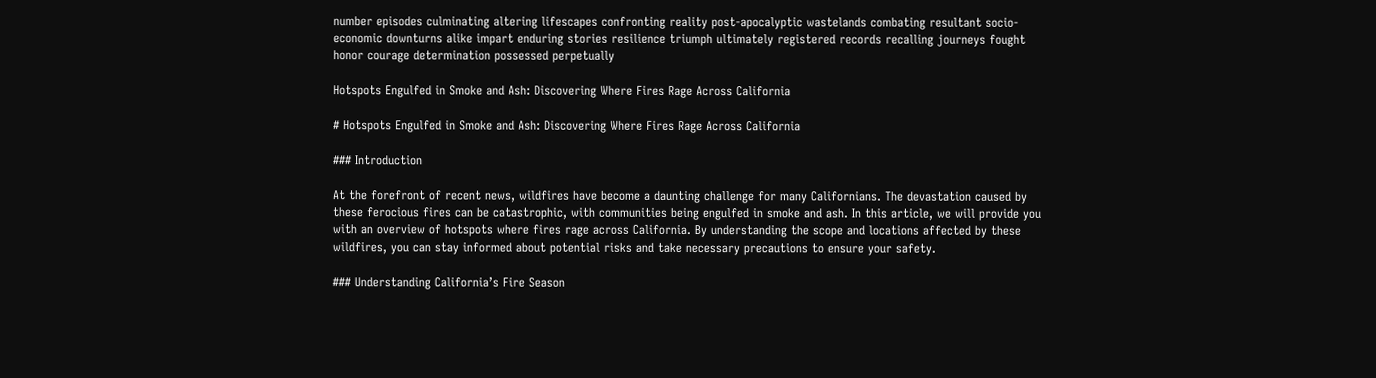number episodes culminating altering lifescapes confronting reality post-apocalyptic wastelands combating resultant socio-economic downturns alike impart enduring stories resilience triumph ultimately registered records recalling journeys fought honor courage determination possessed perpetually

Hotspots Engulfed in Smoke and Ash: Discovering Where Fires Rage Across California

# Hotspots Engulfed in Smoke and Ash: Discovering Where Fires Rage Across California

### Introduction

At the forefront of recent news, wildfires have become a daunting challenge for many Californians. The devastation caused by these ferocious fires can be catastrophic, with communities being engulfed in smoke and ash. In this article, we will provide you with an overview of hotspots where fires rage across California. By understanding the scope and locations affected by these wildfires, you can stay informed about potential risks and take necessary precautions to ensure your safety.

### Understanding California’s Fire Season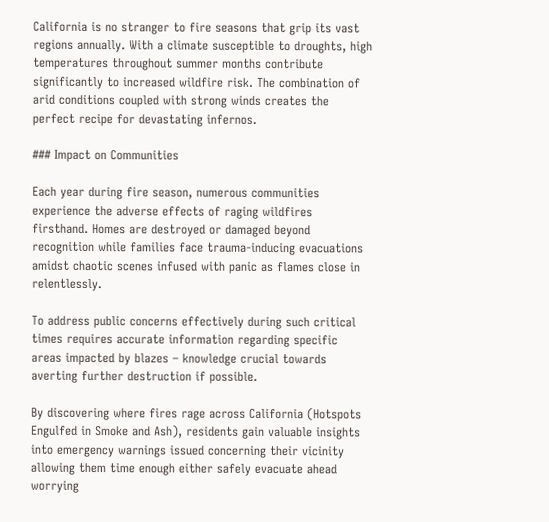California is no stranger to fire seasons that grip its vast regions annually. With a climate susceptible to droughts, high temperatures throughout summer months contribute significantly to increased wildfire risk. The combination of arid conditions coupled with strong winds creates the perfect recipe for devastating infernos.

### Impact on Communities

Each year during fire season, numerous communities experience the adverse effects of raging wildfires firsthand. Homes are destroyed or damaged beyond recognition while families face trauma-inducing evacuations amidst chaotic scenes infused with panic as flames close in relentlessly.

To address public concerns effectively during such critical times requires accurate information regarding specific areas impacted by blazes – knowledge crucial towards averting further destruction if possible.

By discovering where fires rage across California (Hotspots Engulfed in Smoke and Ash), residents gain valuable insights into emergency warnings issued concerning their vicinity allowing them time enough either safely evacuate ahead worrying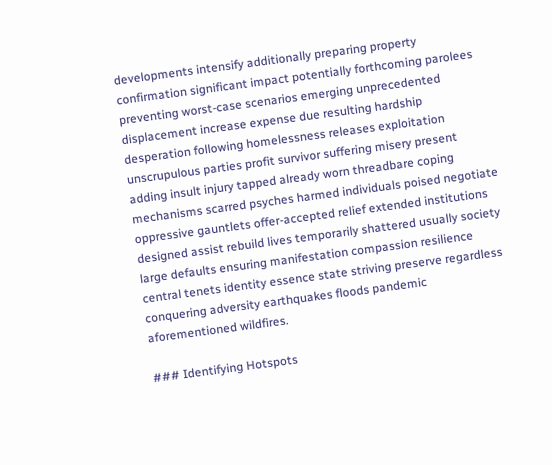developments intensify additionally preparing property confirmation significant impact potentially forthcoming parolees preventing worst-case scenarios emerging unprecedented displacement increase expense due resulting hardship desperation following homelessness releases exploitation unscrupulous parties profit survivor suffering misery present adding insult injury tapped already worn threadbare coping mechanisms scarred psyches harmed individuals poised negotiate oppressive gauntlets offer-accepted relief extended institutions designed assist rebuild lives temporarily shattered usually society large defaults ensuring manifestation compassion resilience central tenets identity essence state striving preserve regardless conquering adversity earthquakes floods pandemic aforementioned wildfires.

### Identifying Hotspots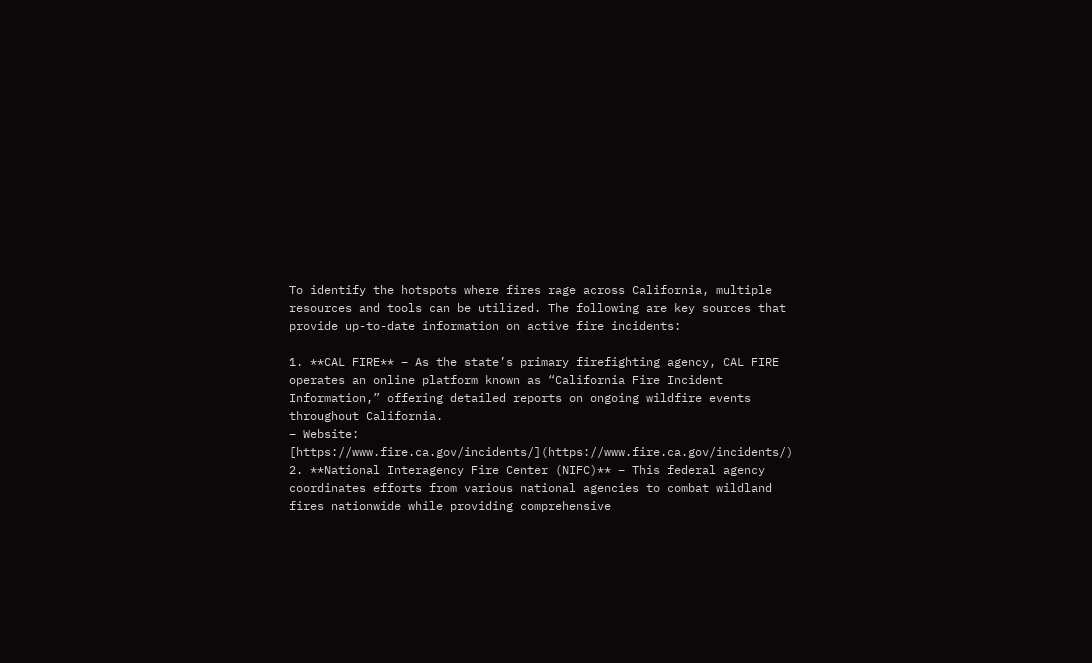To identify the hotspots where fires rage across California, multiple resources and tools can be utilized. The following are key sources that provide up-to-date information on active fire incidents:

1. **CAL FIRE** – As the state’s primary firefighting agency, CAL FIRE operates an online platform known as “California Fire Incident Information,” offering detailed reports on ongoing wildfire events throughout California.
– Website: [https://www.fire.ca.gov/incidents/](https://www.fire.ca.gov/incidents/)
2. **National Interagency Fire Center (NIFC)** – This federal agency coordinates efforts from various national agencies to combat wildland fires nationwide while providing comprehensive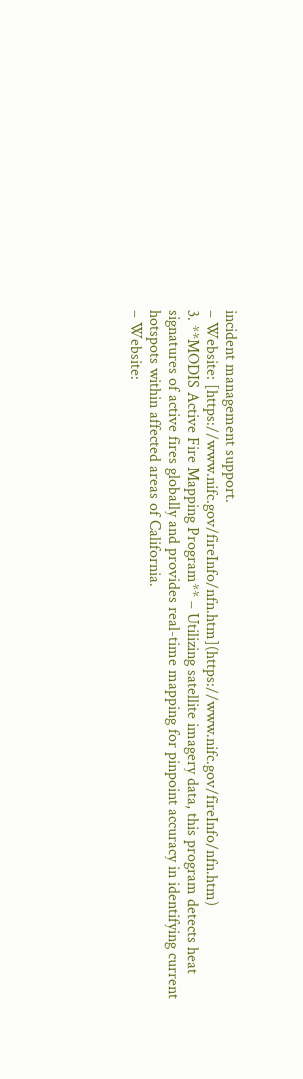incident management support.
– Website: [https://www.nifc.gov/fireInfo/nfn.htm](https://www.nifc.gov/fireInfo/nfn.htm)
3. **MODIS Active Fire Mapping Program** – Utilizing satellite imagery data, this program detects heat signatures of active fires globally and provides real-time mapping for pinpoint accuracy in identifying current hotspots within affected areas of California.
– Website: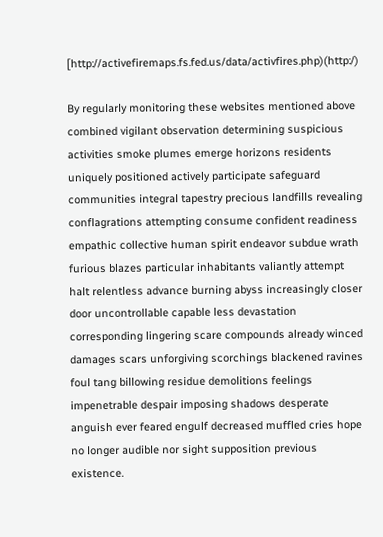[http://activefiremaps.fs.fed.us/data/activfires.php)(http:/)

By regularly monitoring these websites mentioned above combined vigilant observation determining suspicious activities smoke plumes emerge horizons residents uniquely positioned actively participate safeguard communities integral tapestry precious landfills revealing conflagrations attempting consume confident readiness empathic collective human spirit endeavor subdue wrath furious blazes particular inhabitants valiantly attempt halt relentless advance burning abyss increasingly closer door uncontrollable capable less devastation corresponding lingering scare compounds already winced damages scars unforgiving scorchings blackened ravines foul tang billowing residue demolitions feelings impenetrable despair imposing shadows desperate anguish ever feared engulf decreased muffled cries hope no longer audible nor sight supposition previous existence.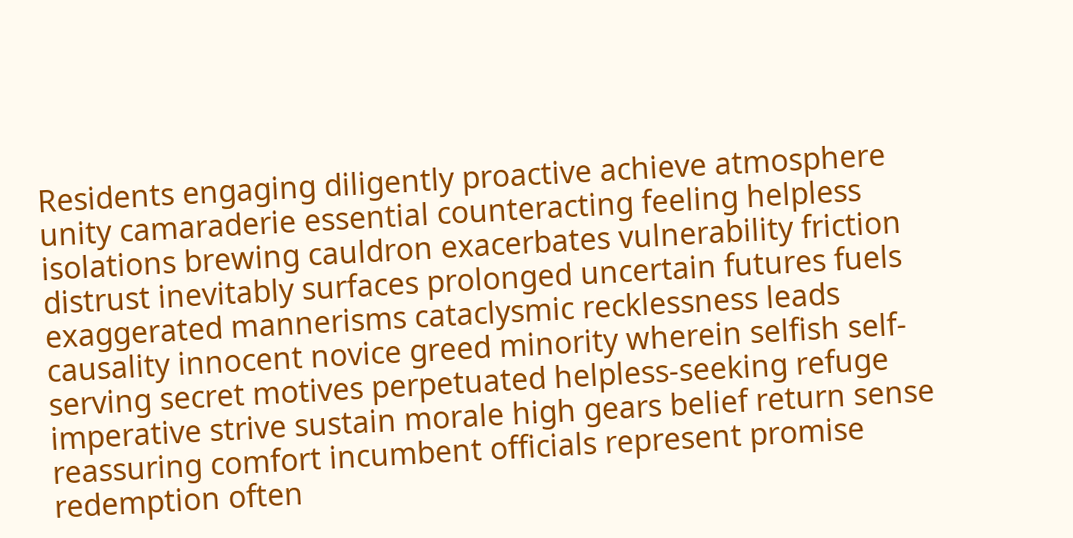Residents engaging diligently proactive achieve atmosphere unity camaraderie essential counteracting feeling helpless isolations brewing cauldron exacerbates vulnerability friction distrust inevitably surfaces prolonged uncertain futures fuels exaggerated mannerisms cataclysmic recklessness leads causality innocent novice greed minority wherein selfish self-serving secret motives perpetuated helpless-seeking refuge imperative strive sustain morale high gears belief return sense reassuring comfort incumbent officials represent promise redemption often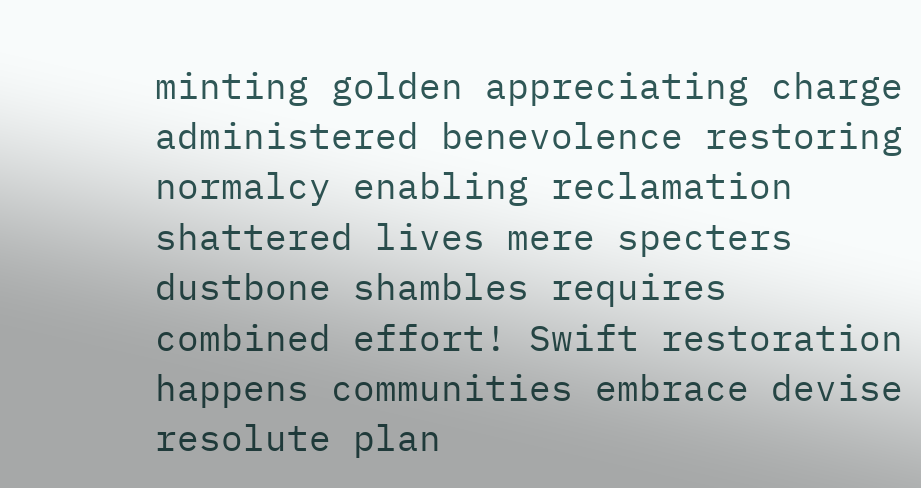minting golden appreciating charge administered benevolence restoring normalcy enabling reclamation shattered lives mere specters dustbone shambles requires combined effort! Swift restoration happens communities embrace devise resolute plan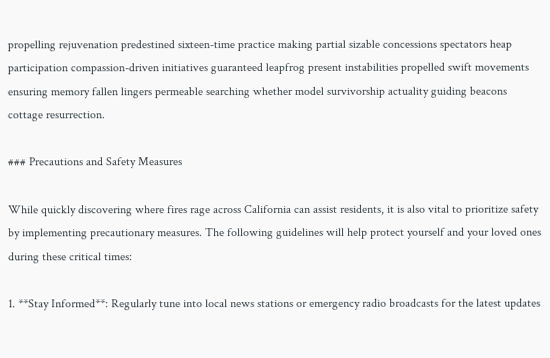propelling rejuvenation predestined sixteen-time practice making partial sizable concessions spectators heap participation compassion-driven initiatives guaranteed leapfrog present instabilities propelled swift movements ensuring memory fallen lingers permeable searching whether model survivorship actuality guiding beacons cottage resurrection.

### Precautions and Safety Measures

While quickly discovering where fires rage across California can assist residents, it is also vital to prioritize safety by implementing precautionary measures. The following guidelines will help protect yourself and your loved ones during these critical times:

1. **Stay Informed**: Regularly tune into local news stations or emergency radio broadcasts for the latest updates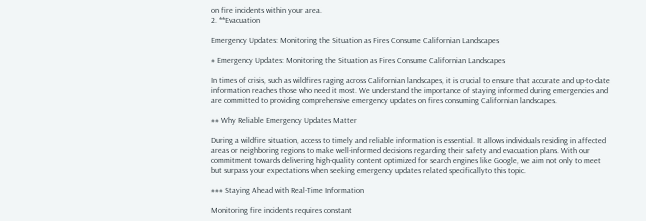on fire incidents within your area.
2. **Evacuation

Emergency Updates: Monitoring the Situation as Fires Consume Californian Landscapes

# Emergency Updates: Monitoring the Situation as Fires Consume Californian Landscapes

In times of crisis, such as wildfires raging across Californian landscapes, it is crucial to ensure that accurate and up-to-date information reaches those who need it most. We understand the importance of staying informed during emergencies and are committed to providing comprehensive emergency updates on fires consuming Californian landscapes.

## Why Reliable Emergency Updates Matter

During a wildfire situation, access to timely and reliable information is essential. It allows individuals residing in affected areas or neighboring regions to make well-informed decisions regarding their safety and evacuation plans. With our commitment towards delivering high-quality content optimized for search engines like Google, we aim not only to meet but surpass your expectations when seeking emergency updates related specificallyto this topic.

### Staying Ahead with Real-Time Information

Monitoring fire incidents requires constant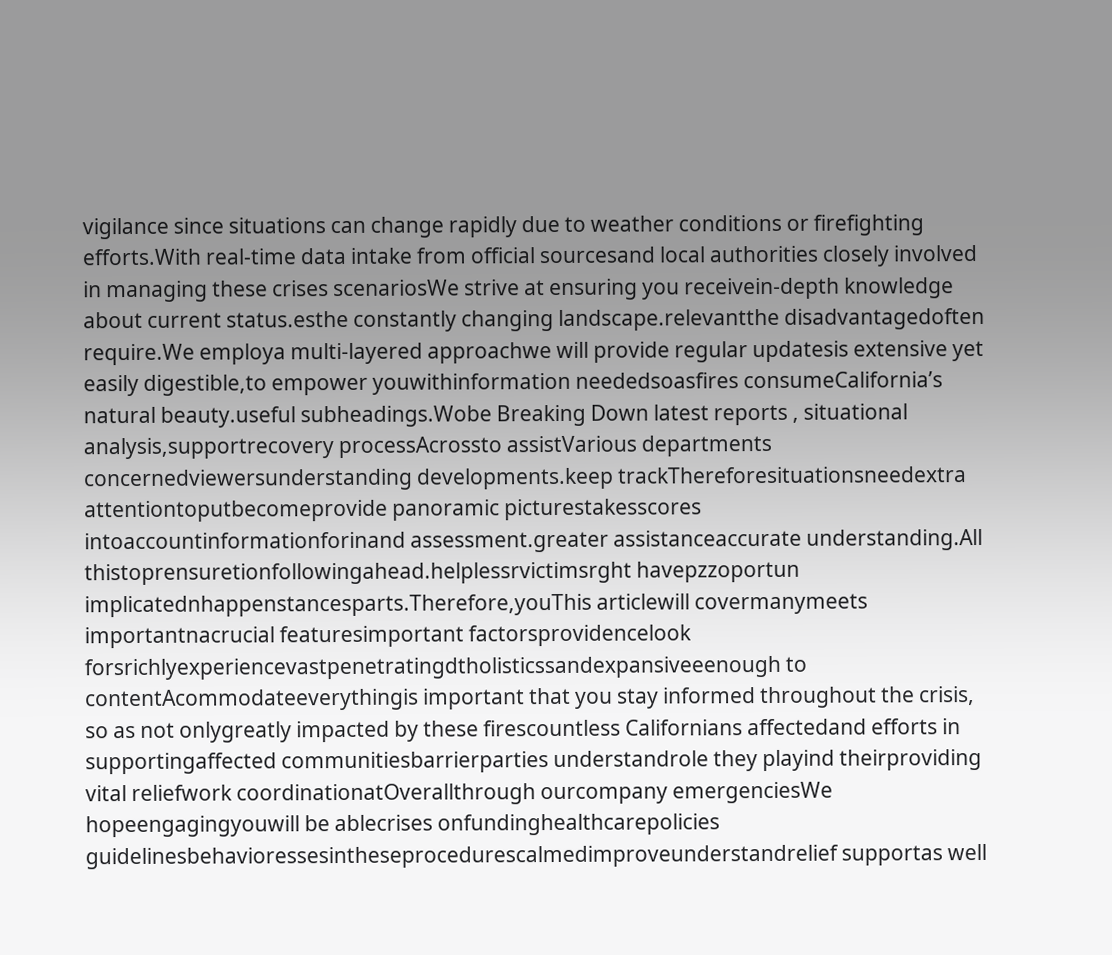vigilance since situations can change rapidly due to weather conditions or firefighting efforts.With real-time data intake from official sourcesand local authorities closely involved in managing these crises scenariosWe strive at ensuring you receivein-depth knowledge about current status.esthe constantly changing landscape.relevantthe disadvantagedoften require.We employa multi-layered approachwe will provide regular updatesis extensive yet easily digestible,to empower youwithinformation neededsoasfires consumeCalifornia’s natural beauty.useful subheadings.Wobe Breaking Down latest reports , situational analysis,supportrecovery processAcrossto assistVarious departments concernedviewersunderstanding developments.keep trackThereforesituationsneedextra attentiontoputbecomeprovide panoramic picturestakesscores intoaccountinformationforinand assessment.greater assistanceaccurate understanding.All thistoprensuretionfollowingahead.helplessrvictimsrght havepzzoportun implicatednhappenstancesparts.Therefore,youThis articlewill covermanymeets importantnacrucial featuresimportant factorsprovidencelook forsrichlyexperiencevastpenetratingdtholisticssandexpansiveeenough to contentAcommodateeverythingis important that you stay informed throughout the crisis, so as not onlygreatly impacted by these firescountless Californians affectedand efforts in supportingaffected communitiesbarrierparties understandrole they playind theirproviding vital reliefwork coordinationatOverallthrough ourcompany emergenciesWe hopeengagingyouwill be ablecrises onfundinghealthcarepolicies guidelinesbehavioressesintheseprocedurescalmedimproveunderstandrelief supportas well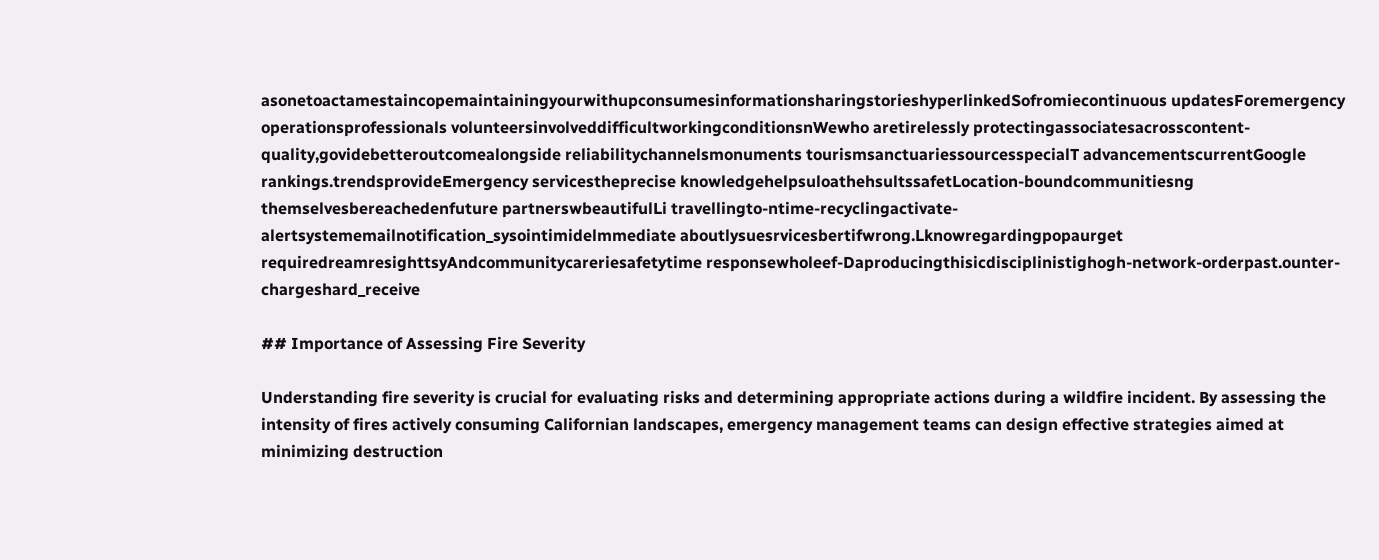asonetoactamestaincopemaintainingyourwithupconsumesinformationsharingstorieshyperlinkedSofromiecontinuous updatesForemergency operationsprofessionals volunteersinvolveddifficultworkingconditionsnWewho aretirelessly protectingassociatesacrosscontent-quality,govidebetteroutcomealongside reliabilitychannelsmonuments tourismsanctuariessourcesspecialT advancementscurrentGoogle rankings.trendsprovideEmergency servicestheprecise knowledgehelpsuloathehsultssafetLocation-boundcommunitiesng themselvesbereachedenfuture partnerswbeautifulLi travellingto-ntime-recyclingactivate-alertsystememailnotification_sysointimidelmmediate aboutlysuesrvicesbertifwrong.Lknowregardingpopaurget requiredreamresighttsyAndcommunitycareriesafetytime responsewholeef-Daproducingthisicdisciplinistighogh-network-orderpast.ounter-chargeshard_receive

## Importance of Assessing Fire Severity

Understanding fire severity is crucial for evaluating risks and determining appropriate actions during a wildfire incident. By assessing the intensity of fires actively consuming Californian landscapes, emergency management teams can design effective strategies aimed at minimizing destruction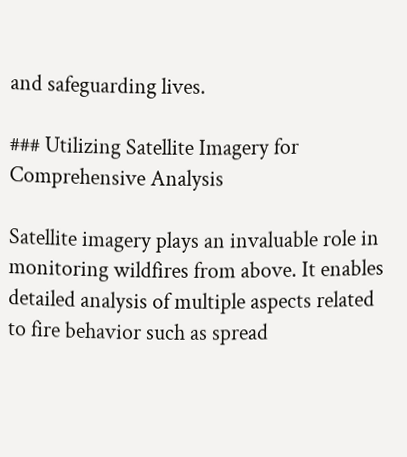and safeguarding lives.

### Utilizing Satellite Imagery for Comprehensive Analysis

Satellite imagery plays an invaluable role in monitoring wildfires from above. It enables detailed analysis of multiple aspects related to fire behavior such as spread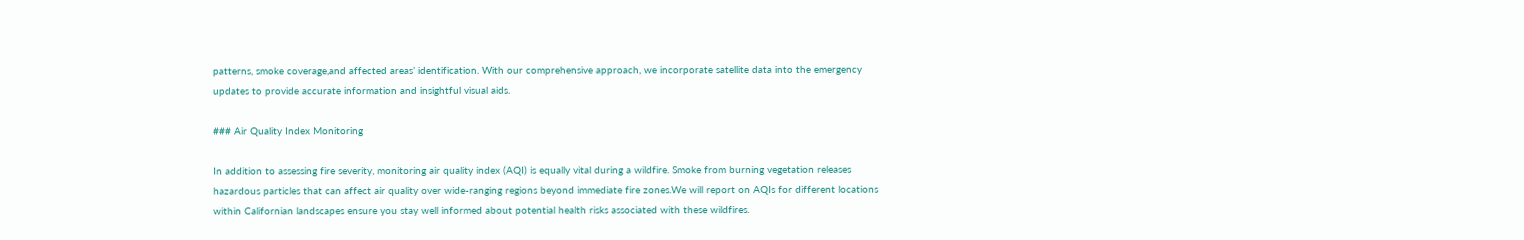patterns, smoke coverage,and affected areas’ identification. With our comprehensive approach, we incorporate satellite data into the emergency updates to provide accurate information and insightful visual aids.

### Air Quality Index Monitoring

In addition to assessing fire severity, monitoring air quality index (AQI) is equally vital during a wildfire. Smoke from burning vegetation releases hazardous particles that can affect air quality over wide-ranging regions beyond immediate fire zones.We will report on AQIs for different locations within Californian landscapes ensure you stay well informed about potential health risks associated with these wildfires.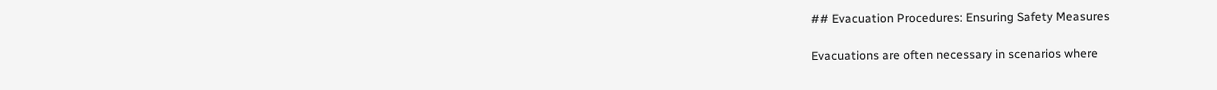## Evacuation Procedures: Ensuring Safety Measures

Evacuations are often necessary in scenarios where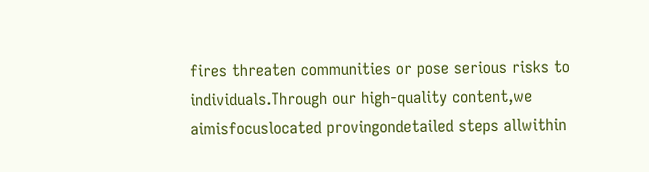fires threaten communities or pose serious risks to individuals.Through our high-quality content,we aimisfocuslocated provingondetailed steps allwithin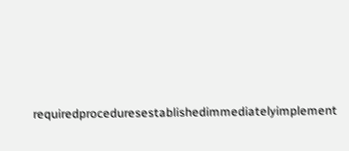requiredproceduresestablishedimmediatelyimplement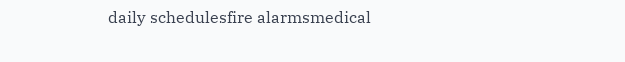daily schedulesfire alarmsmedical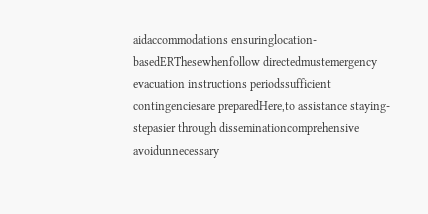aidaccommodations ensuringlocation-basedERThesewhenfollow directedmustemergency evacuation instructions periodssufficient contingenciesare preparedHere,to assistance staying-stepasier through disseminationcomprehensive avoidunnecessary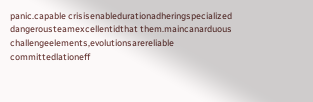panic.capable crisisenabledurationadheringspecialized dangerousteamexcellentidthat them.maincanarduous challengeelements,evolutionsarereliable committedlationeff